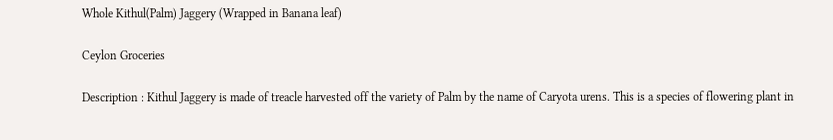Whole Kithul(Palm) Jaggery (Wrapped in Banana leaf)

Ceylon Groceries

Description : Kithul Jaggery is made of treacle harvested off the variety of Palm by the name of Caryota urens. This is a species of flowering plant in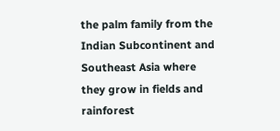the palm family from the Indian Subcontinent and Southeast Asia where they grow in fields and rainforest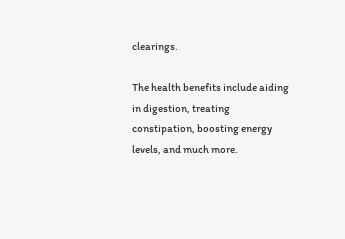clearings.

The health benefits include aiding in digestion, treating constipation, boosting energy levels, and much more.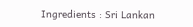Ingredients : Sri Lankan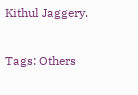Kithul Jaggery.

Tags: Others